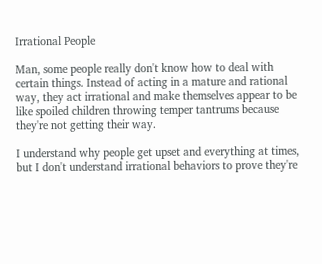Irrational People

Man, some people really don't know how to deal with certain things. Instead of acting in a mature and rational way, they act irrational and make themselves appear to be like spoiled children throwing temper tantrums because they're not getting their way.

I understand why people get upset and everything at times, but I don't understand irrational behaviors to prove they're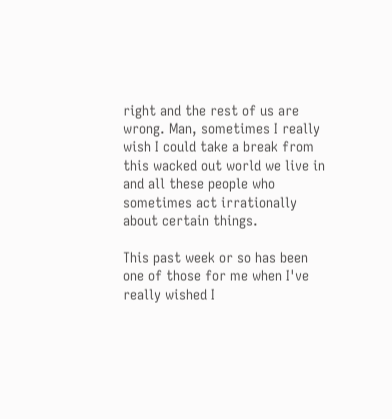right and the rest of us are wrong. Man, sometimes I really wish I could take a break from this wacked out world we live in and all these people who sometimes act irrationally about certain things.

This past week or so has been one of those for me when I've really wished I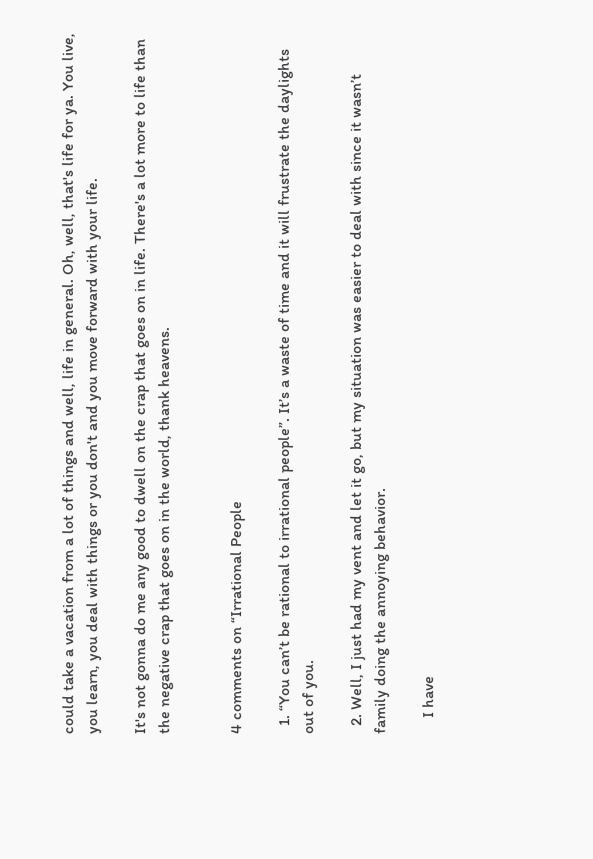could take a vacation from a lot of things and well, life in general. Oh, well, that's life for ya. You live, you learn, you deal with things or you don't and you move forward with your life.

It's not gonna do me any good to dwell on the crap that goes on in life. There's a lot more to life than the negative crap that goes on in the world, thank heavens.


4 comments on “Irrational People

  1. “You can’t be rational to irrational people”. It’s a waste of time and it will frustrate the daylights out of you.

  2. Well, I just had my vent and let it go, but my situation was easier to deal with since it wasn’t family doing the annoying behavior.

    I have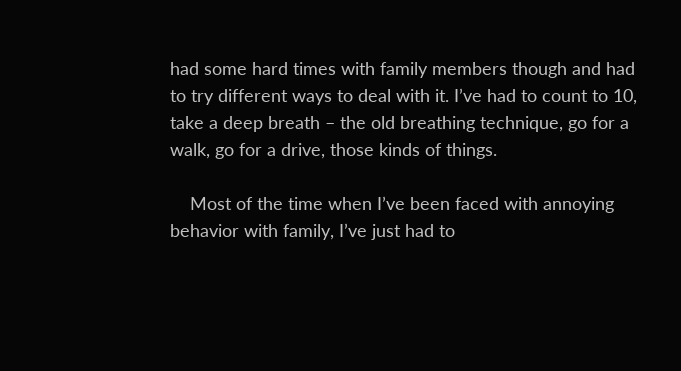had some hard times with family members though and had to try different ways to deal with it. I’ve had to count to 10, take a deep breath – the old breathing technique, go for a walk, go for a drive, those kinds of things.

    Most of the time when I’ve been faced with annoying behavior with family, I’ve just had to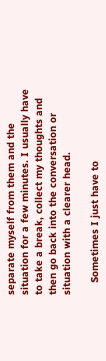separate myself from them and the situation for a few minutes. I usually have to take a break, collect my thoughts and then go back into the conversation or situation with a clearer head.

    Sometimes I just have to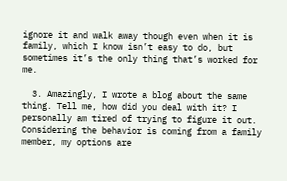ignore it and walk away though even when it is family, which I know isn’t easy to do, but sometimes it’s the only thing that’s worked for me.

  3. Amazingly, I wrote a blog about the same thing. Tell me, how did you deal with it? I personally am tired of trying to figure it out. Considering the behavior is coming from a family member, my options are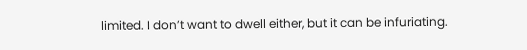limited. I don’t want to dwell either, but it can be infuriating.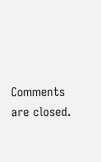Comments are closed.